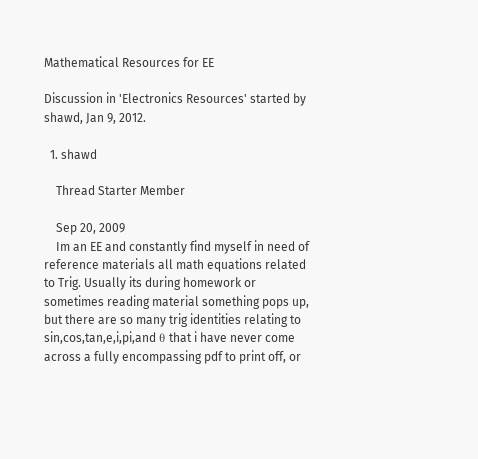Mathematical Resources for EE

Discussion in 'Electronics Resources' started by shawd, Jan 9, 2012.

  1. shawd

    Thread Starter Member

    Sep 20, 2009
    Im an EE and constantly find myself in need of reference materials all math equations related to Trig. Usually its during homework or sometimes reading material something pops up, but there are so many trig identities relating to sin,cos,tan,e,i,pi,and θ that i have never come across a fully encompassing pdf to print off, or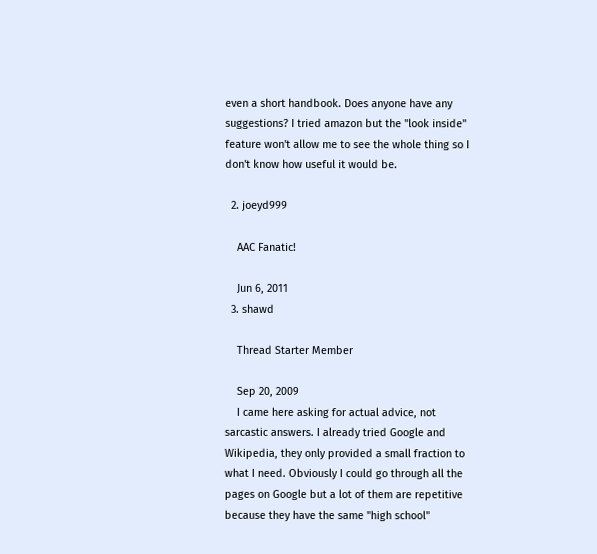even a short handbook. Does anyone have any suggestions? I tried amazon but the "look inside" feature won't allow me to see the whole thing so I don't know how useful it would be.

  2. joeyd999

    AAC Fanatic!

    Jun 6, 2011
  3. shawd

    Thread Starter Member

    Sep 20, 2009
    I came here asking for actual advice, not sarcastic answers. I already tried Google and Wikipedia, they only provided a small fraction to what I need. Obviously I could go through all the pages on Google but a lot of them are repetitive because they have the same "high school"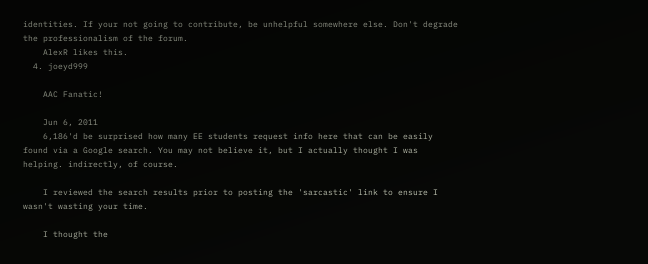identities. If your not going to contribute, be unhelpful somewhere else. Don't degrade the professionalism of the forum.
    AlexR likes this.
  4. joeyd999

    AAC Fanatic!

    Jun 6, 2011
    6,186'd be surprised how many EE students request info here that can be easily found via a Google search. You may not believe it, but I actually thought I was helping. indirectly, of course.

    I reviewed the search results prior to posting the 'sarcastic' link to ensure I wasn't wasting your time.

    I thought the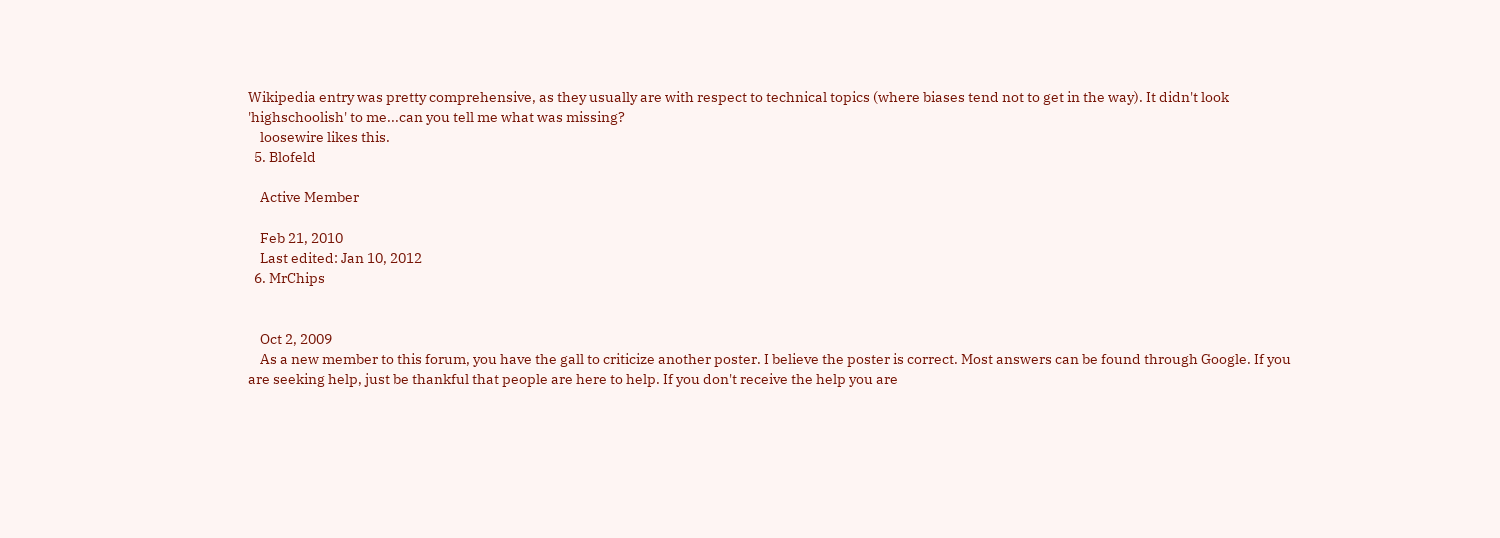Wikipedia entry was pretty comprehensive, as they usually are with respect to technical topics (where biases tend not to get in the way). It didn't look 'highschoolish' to me...can you tell me what was missing?
    loosewire likes this.
  5. Blofeld

    Active Member

    Feb 21, 2010
    Last edited: Jan 10, 2012
  6. MrChips


    Oct 2, 2009
    As a new member to this forum, you have the gall to criticize another poster. I believe the poster is correct. Most answers can be found through Google. If you are seeking help, just be thankful that people are here to help. If you don't receive the help you are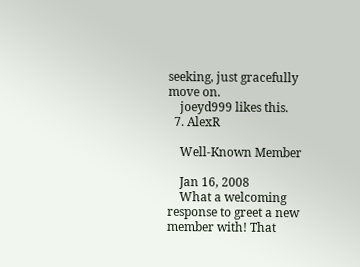seeking, just gracefully move on.
    joeyd999 likes this.
  7. AlexR

    Well-Known Member

    Jan 16, 2008
    What a welcoming response to greet a new member with! That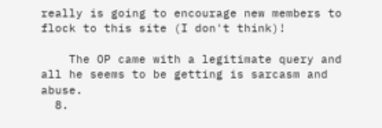really is going to encourage new members to flock to this site (I don't think)!

    The OP came with a legitimate query and all he seems to be getting is sarcasm and abuse.
  8.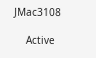JMac3108

    Active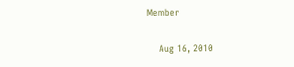Member

    Aug 16, 2010